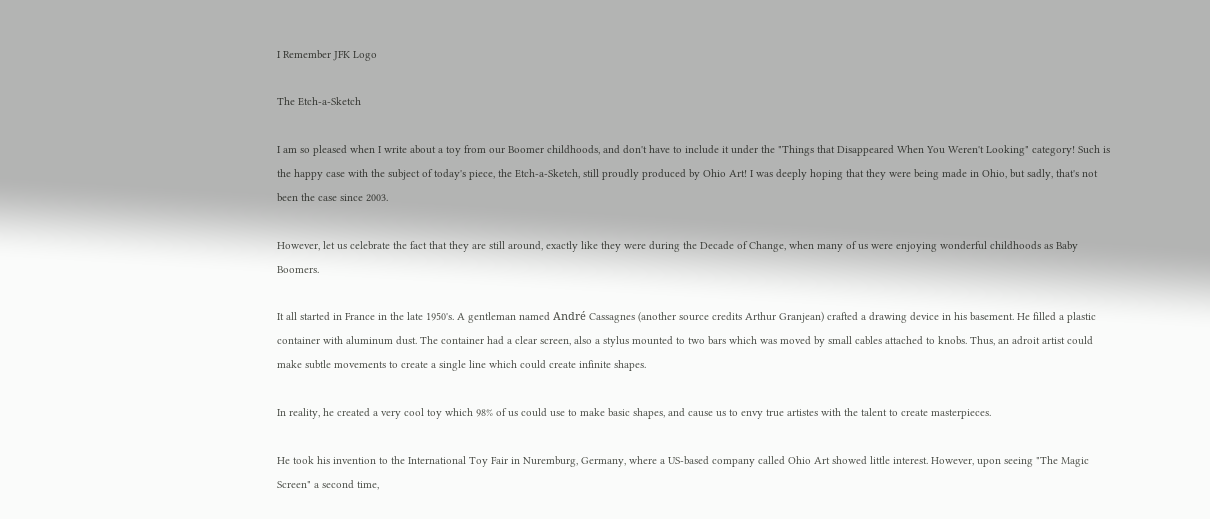I Remember JFK Logo

The Etch-a-Sketch

I am so pleased when I write about a toy from our Boomer childhoods, and don't have to include it under the "Things that Disappeared When You Weren't Looking" category! Such is the happy case with the subject of today's piece, the Etch-a-Sketch, still proudly produced by Ohio Art! I was deeply hoping that they were being made in Ohio, but sadly, that's not been the case since 2003.

However, let us celebrate the fact that they are still around, exactly like they were during the Decade of Change, when many of us were enjoying wonderful childhoods as Baby Boomers.

It all started in France in the late 1950's. A gentleman named André Cassagnes (another source credits Arthur Granjean) crafted a drawing device in his basement. He filled a plastic container with aluminum dust. The container had a clear screen, also a stylus mounted to two bars which was moved by small cables attached to knobs. Thus, an adroit artist could make subtle movements to create a single line which could create infinite shapes.

In reality, he created a very cool toy which 98% of us could use to make basic shapes, and cause us to envy true artistes with the talent to create masterpieces.

He took his invention to the International Toy Fair in Nuremburg, Germany, where a US-based company called Ohio Art showed little interest. However, upon seeing "The Magic Screen" a second time,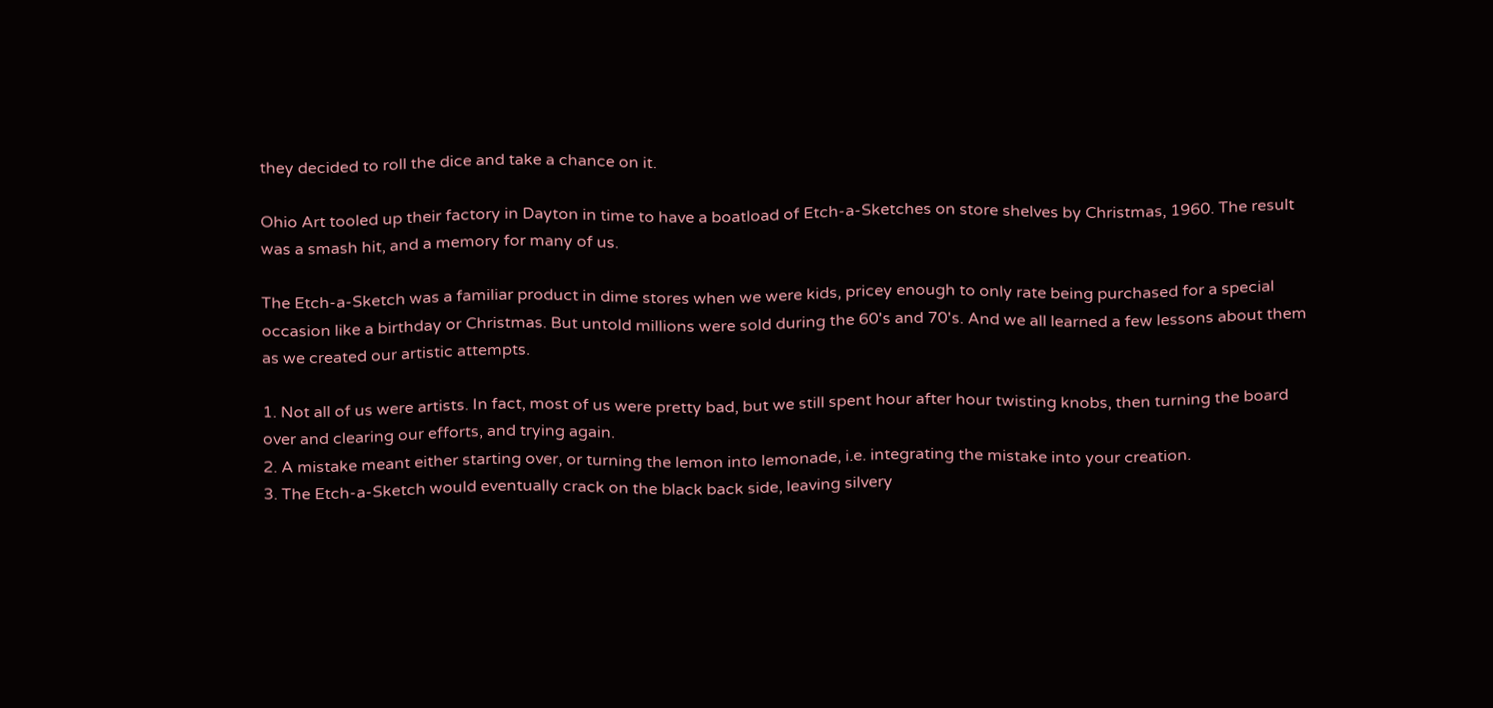they decided to roll the dice and take a chance on it.

Ohio Art tooled up their factory in Dayton in time to have a boatload of Etch-a-Sketches on store shelves by Christmas, 1960. The result was a smash hit, and a memory for many of us.

The Etch-a-Sketch was a familiar product in dime stores when we were kids, pricey enough to only rate being purchased for a special occasion like a birthday or Christmas. But untold millions were sold during the 60's and 70's. And we all learned a few lessons about them as we created our artistic attempts.

1. Not all of us were artists. In fact, most of us were pretty bad, but we still spent hour after hour twisting knobs, then turning the board over and clearing our efforts, and trying again.
2. A mistake meant either starting over, or turning the lemon into lemonade, i.e. integrating the mistake into your creation.
3. The Etch-a-Sketch would eventually crack on the black back side, leaving silvery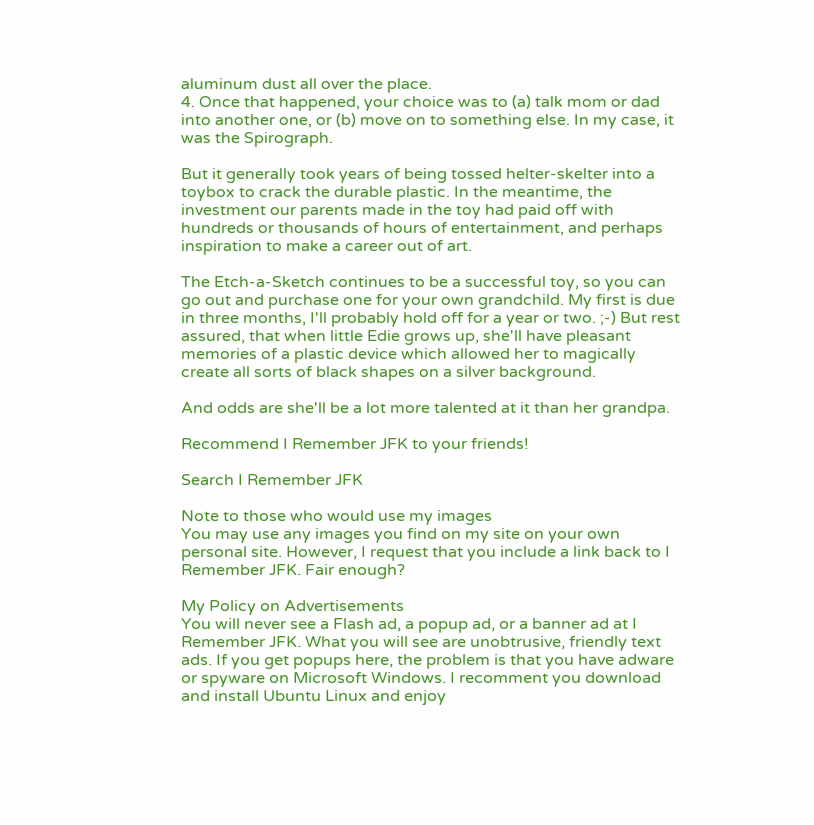aluminum dust all over the place.
4. Once that happened, your choice was to (a) talk mom or dad into another one, or (b) move on to something else. In my case, it was the Spirograph.

But it generally took years of being tossed helter-skelter into a toybox to crack the durable plastic. In the meantime, the investment our parents made in the toy had paid off with hundreds or thousands of hours of entertainment, and perhaps inspiration to make a career out of art.

The Etch-a-Sketch continues to be a successful toy, so you can go out and purchase one for your own grandchild. My first is due in three months, I'll probably hold off for a year or two. ;-) But rest assured, that when little Edie grows up, she'll have pleasant memories of a plastic device which allowed her to magically create all sorts of black shapes on a silver background.

And odds are she'll be a lot more talented at it than her grandpa.

Recommend I Remember JFK to your friends!

Search I Remember JFK

Note to those who would use my images
You may use any images you find on my site on your own personal site. However, I request that you include a link back to I Remember JFK. Fair enough?

My Policy on Advertisements
You will never see a Flash ad, a popup ad, or a banner ad at I Remember JFK. What you will see are unobtrusive, friendly text ads. If you get popups here, the problem is that you have adware or spyware on Microsoft Windows. I recomment you download and install Ubuntu Linux and enjoy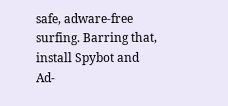safe, adware-free surfing. Barring that, install Spybot and Ad-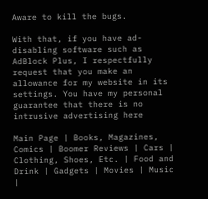Aware to kill the bugs.

With that, if you have ad-disabling software such as AdBlock Plus, I respectfully request that you make an allowance for my website in its settings. You have my personal guarantee that there is no intrusive advertising here

Main Page | Books, Magazines, Comics | Boomer Reviews | Cars | Clothing, Shoes, Etc. | Food and Drink | Gadgets | Movies | Music |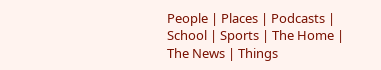People | Places | Podcasts | School | Sports | The Home | The News | Things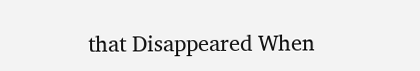that Disappeared When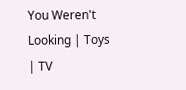You Weren't Looking | Toys | TV